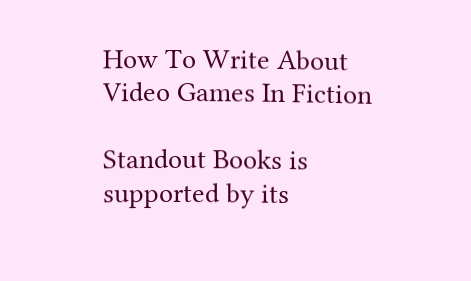How To Write About Video Games In Fiction

Standout Books is supported by its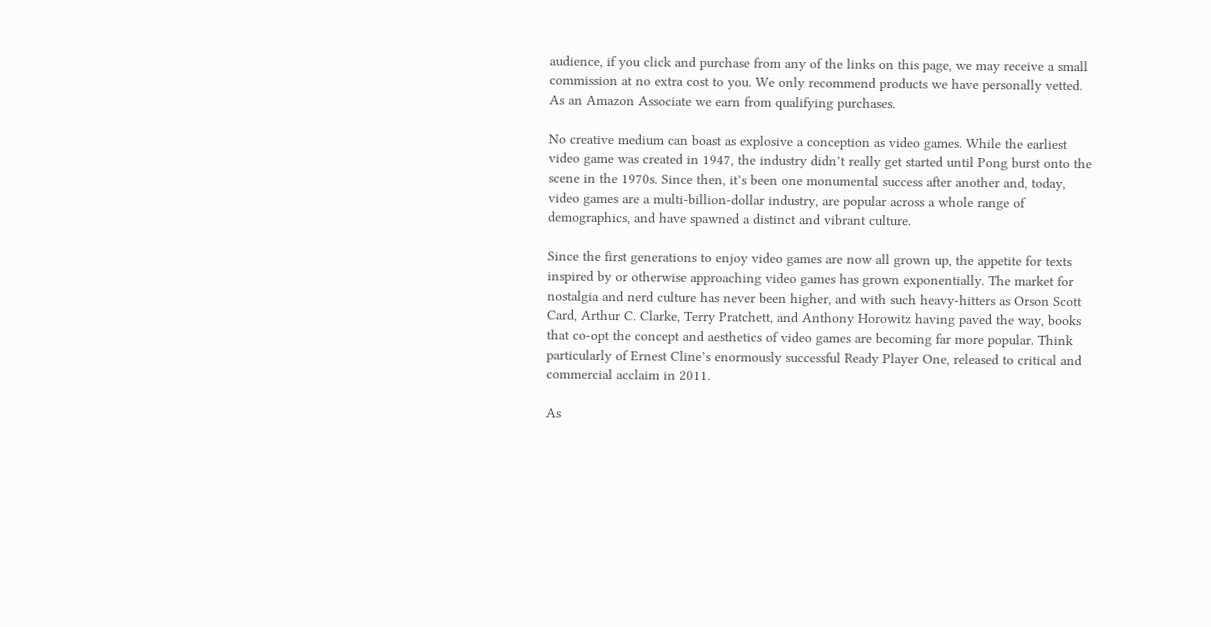audience, if you click and purchase from any of the links on this page, we may receive a small commission at no extra cost to you. We only recommend products we have personally vetted. As an Amazon Associate we earn from qualifying purchases.

No creative medium can boast as explosive a conception as video games. While the earliest video game was created in 1947, the industry didn’t really get started until Pong burst onto the scene in the 1970s. Since then, it’s been one monumental success after another and, today, video games are a multi-billion-dollar industry, are popular across a whole range of demographics, and have spawned a distinct and vibrant culture.

Since the first generations to enjoy video games are now all grown up, the appetite for texts inspired by or otherwise approaching video games has grown exponentially. The market for nostalgia and nerd culture has never been higher, and with such heavy-hitters as Orson Scott Card, Arthur C. Clarke, Terry Pratchett, and Anthony Horowitz having paved the way, books that co-opt the concept and aesthetics of video games are becoming far more popular. Think particularly of Ernest Cline’s enormously successful Ready Player One, released to critical and commercial acclaim in 2011.

As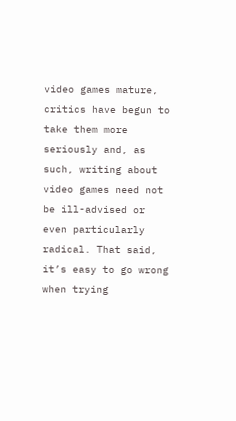video games mature, critics have begun to take them more seriously and, as such, writing about video games need not be ill-advised or even particularly radical. That said, it’s easy to go wrong when trying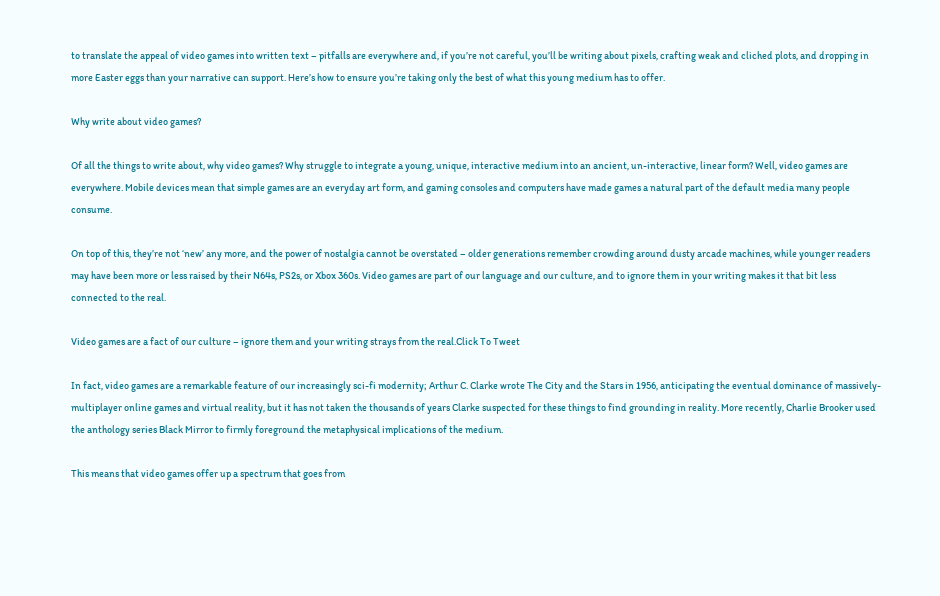to translate the appeal of video games into written text – pitfalls are everywhere and, if you’re not careful, you’ll be writing about pixels, crafting weak and cliched plots, and dropping in more Easter eggs than your narrative can support. Here’s how to ensure you’re taking only the best of what this young medium has to offer.

Why write about video games?

Of all the things to write about, why video games? Why struggle to integrate a young, unique, interactive medium into an ancient, un-interactive, linear form? Well, video games are everywhere. Mobile devices mean that simple games are an everyday art form, and gaming consoles and computers have made games a natural part of the default media many people consume.

On top of this, they’re not ‘new’ any more, and the power of nostalgia cannot be overstated – older generations remember crowding around dusty arcade machines, while younger readers may have been more or less raised by their N64s, PS2s, or Xbox 360s. Video games are part of our language and our culture, and to ignore them in your writing makes it that bit less connected to the real.

Video games are a fact of our culture – ignore them and your writing strays from the real.Click To Tweet

In fact, video games are a remarkable feature of our increasingly sci-fi modernity; Arthur C. Clarke wrote The City and the Stars in 1956, anticipating the eventual dominance of massively-multiplayer online games and virtual reality, but it has not taken the thousands of years Clarke suspected for these things to find grounding in reality. More recently, Charlie Brooker used the anthology series Black Mirror to firmly foreground the metaphysical implications of the medium.

This means that video games offer up a spectrum that goes from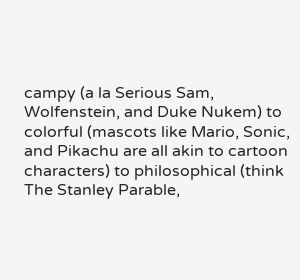campy (a la Serious Sam, Wolfenstein, and Duke Nukem) to colorful (mascots like Mario, Sonic, and Pikachu are all akin to cartoon characters) to philosophical (think The Stanley Parable,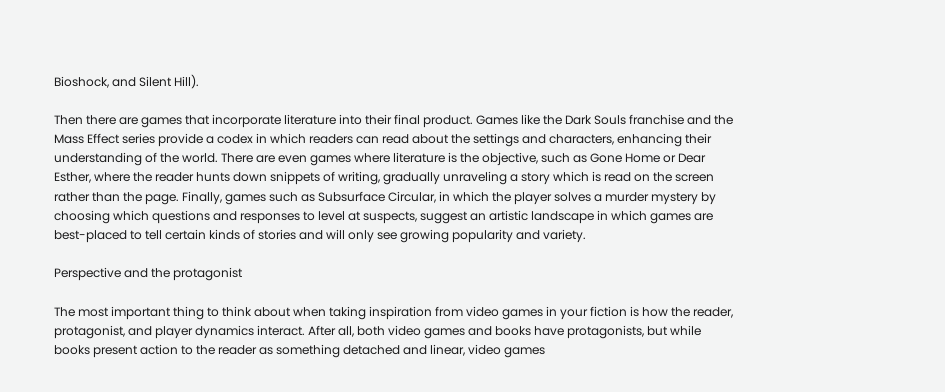Bioshock, and Silent Hill).

Then there are games that incorporate literature into their final product. Games like the Dark Souls franchise and the Mass Effect series provide a codex in which readers can read about the settings and characters, enhancing their understanding of the world. There are even games where literature is the objective, such as Gone Home or Dear Esther, where the reader hunts down snippets of writing, gradually unraveling a story which is read on the screen rather than the page. Finally, games such as Subsurface Circular, in which the player solves a murder mystery by choosing which questions and responses to level at suspects, suggest an artistic landscape in which games are best-placed to tell certain kinds of stories and will only see growing popularity and variety.

Perspective and the protagonist

The most important thing to think about when taking inspiration from video games in your fiction is how the reader, protagonist, and player dynamics interact. After all, both video games and books have protagonists, but while books present action to the reader as something detached and linear, video games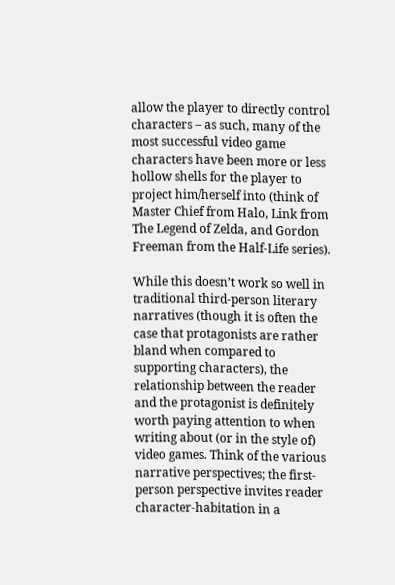allow the player to directly control characters – as such, many of the most successful video game characters have been more or less hollow shells for the player to project him/herself into (think of Master Chief from Halo, Link from The Legend of Zelda, and Gordon Freeman from the Half-Life series).

While this doesn’t work so well in traditional third-person literary narratives (though it is often the case that protagonists are rather bland when compared to supporting characters), the relationship between the reader and the protagonist is definitely worth paying attention to when writing about (or in the style of) video games. Think of the various narrative perspectives; the first-person perspective invites reader character-habitation in a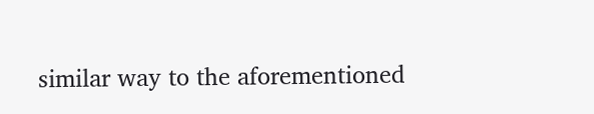similar way to the aforementioned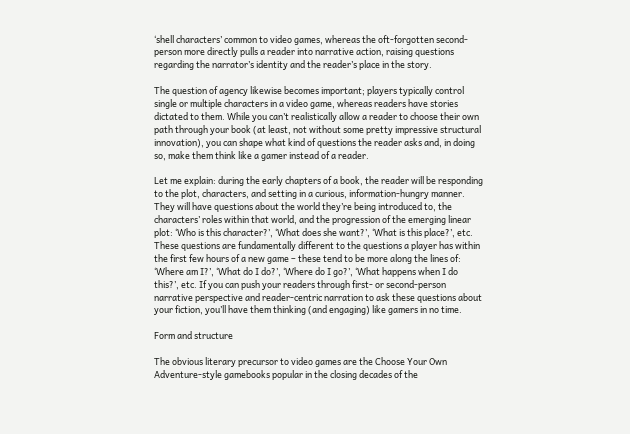‘shell characters’ common to video games, whereas the oft-forgotten second-person more directly pulls a reader into narrative action, raising questions regarding the narrator’s identity and the reader’s place in the story.

The question of agency likewise becomes important; players typically control single or multiple characters in a video game, whereas readers have stories dictated to them. While you can’t realistically allow a reader to choose their own path through your book (at least, not without some pretty impressive structural innovation), you can shape what kind of questions the reader asks and, in doing so, make them think like a gamer instead of a reader.

Let me explain: during the early chapters of a book, the reader will be responding to the plot, characters, and setting in a curious, information-hungry manner. They will have questions about the world they’re being introduced to, the characters’ roles within that world, and the progression of the emerging linear plot: ‘Who is this character?’, ‘What does she want?’, ‘What is this place?’, etc. These questions are fundamentally different to the questions a player has within the first few hours of a new game – these tend to be more along the lines of: ‘Where am I?’, ‘What do I do?’, ‘Where do I go?’, ‘What happens when I do this?’, etc. If you can push your readers through first- or second-person narrative perspective and reader-centric narration to ask these questions about your fiction, you’ll have them thinking (and engaging) like gamers in no time.

Form and structure

The obvious literary precursor to video games are the Choose Your Own Adventure-style gamebooks popular in the closing decades of the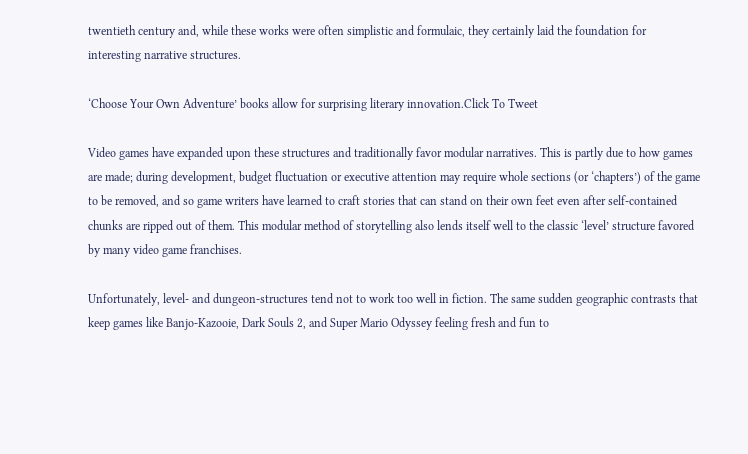twentieth century and, while these works were often simplistic and formulaic, they certainly laid the foundation for interesting narrative structures.

‘Choose Your Own Adventure’ books allow for surprising literary innovation.Click To Tweet

Video games have expanded upon these structures and traditionally favor modular narratives. This is partly due to how games are made; during development, budget fluctuation or executive attention may require whole sections (or ‘chapters’) of the game to be removed, and so game writers have learned to craft stories that can stand on their own feet even after self-contained chunks are ripped out of them. This modular method of storytelling also lends itself well to the classic ‘level’ structure favored by many video game franchises.

Unfortunately, level- and dungeon-structures tend not to work too well in fiction. The same sudden geographic contrasts that keep games like Banjo-Kazooie, Dark Souls 2, and Super Mario Odyssey feeling fresh and fun to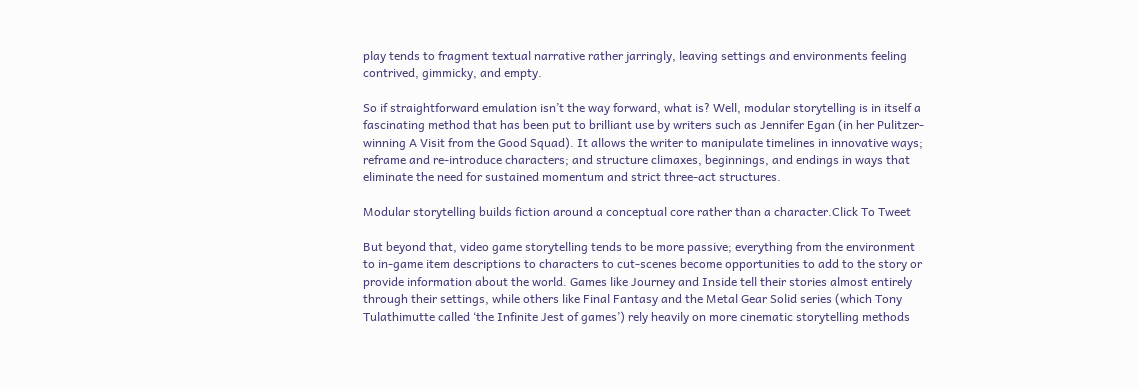play tends to fragment textual narrative rather jarringly, leaving settings and environments feeling contrived, gimmicky, and empty.

So if straightforward emulation isn’t the way forward, what is? Well, modular storytelling is in itself a fascinating method that has been put to brilliant use by writers such as Jennifer Egan (in her Pulitzer-winning A Visit from the Good Squad). It allows the writer to manipulate timelines in innovative ways; reframe and re-introduce characters; and structure climaxes, beginnings, and endings in ways that eliminate the need for sustained momentum and strict three-act structures.

Modular storytelling builds fiction around a conceptual core rather than a character.Click To Tweet

But beyond that, video game storytelling tends to be more passive; everything from the environment to in-game item descriptions to characters to cut-scenes become opportunities to add to the story or provide information about the world. Games like Journey and Inside tell their stories almost entirely through their settings, while others like Final Fantasy and the Metal Gear Solid series (which Tony Tulathimutte called ‘the Infinite Jest of games’) rely heavily on more cinematic storytelling methods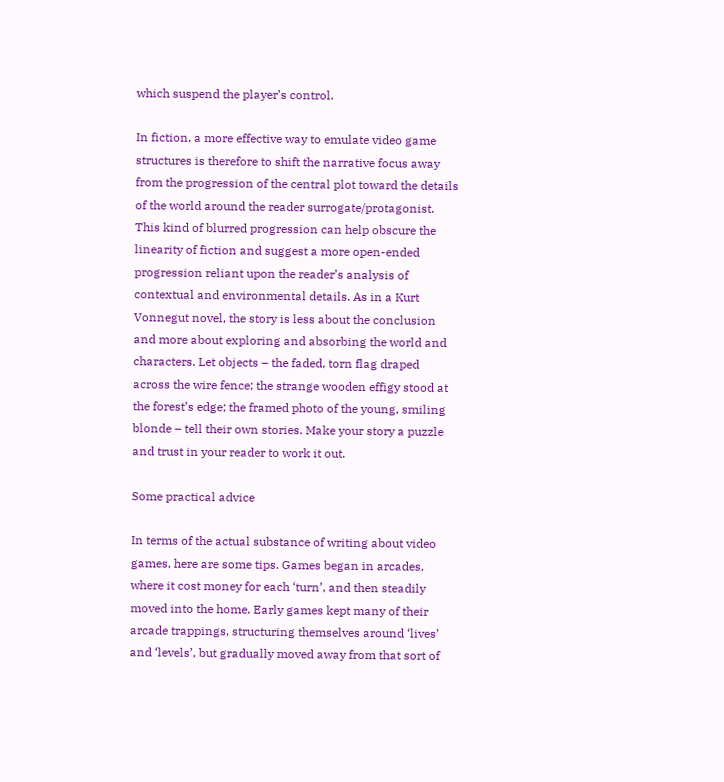which suspend the player’s control.

In fiction, a more effective way to emulate video game structures is therefore to shift the narrative focus away from the progression of the central plot toward the details of the world around the reader surrogate/protagonist. This kind of blurred progression can help obscure the linearity of fiction and suggest a more open-ended progression reliant upon the reader’s analysis of contextual and environmental details. As in a Kurt Vonnegut novel, the story is less about the conclusion and more about exploring and absorbing the world and characters. Let objects – the faded, torn flag draped across the wire fence; the strange wooden effigy stood at the forest’s edge; the framed photo of the young, smiling blonde – tell their own stories. Make your story a puzzle and trust in your reader to work it out.

Some practical advice

In terms of the actual substance of writing about video games, here are some tips. Games began in arcades, where it cost money for each ‘turn’, and then steadily moved into the home. Early games kept many of their arcade trappings, structuring themselves around ‘lives’ and ‘levels’, but gradually moved away from that sort of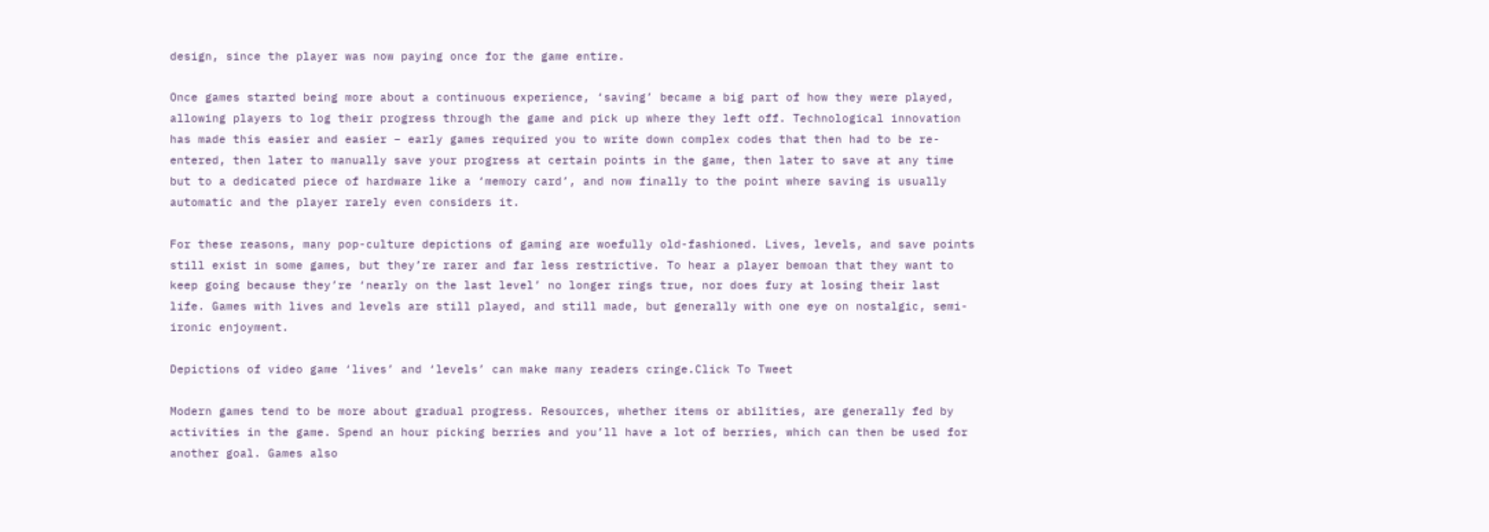design, since the player was now paying once for the game entire.

Once games started being more about a continuous experience, ‘saving’ became a big part of how they were played, allowing players to log their progress through the game and pick up where they left off. Technological innovation has made this easier and easier – early games required you to write down complex codes that then had to be re-entered, then later to manually save your progress at certain points in the game, then later to save at any time but to a dedicated piece of hardware like a ‘memory card’, and now finally to the point where saving is usually automatic and the player rarely even considers it.

For these reasons, many pop-culture depictions of gaming are woefully old-fashioned. Lives, levels, and save points still exist in some games, but they’re rarer and far less restrictive. To hear a player bemoan that they want to keep going because they’re ‘nearly on the last level’ no longer rings true, nor does fury at losing their last life. Games with lives and levels are still played, and still made, but generally with one eye on nostalgic, semi-ironic enjoyment.

Depictions of video game ‘lives’ and ‘levels’ can make many readers cringe.Click To Tweet

Modern games tend to be more about gradual progress. Resources, whether items or abilities, are generally fed by activities in the game. Spend an hour picking berries and you’ll have a lot of berries, which can then be used for another goal. Games also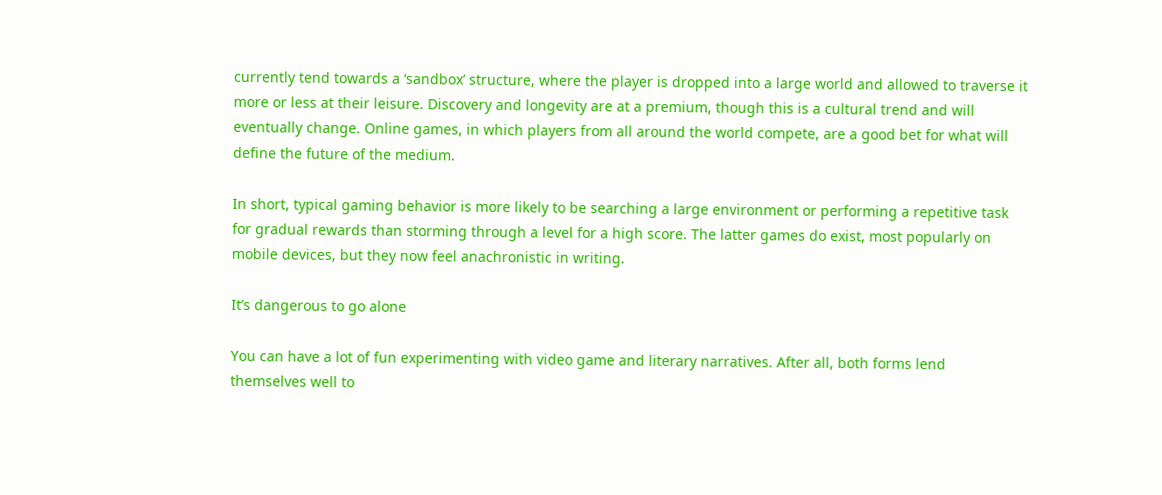currently tend towards a ‘sandbox’ structure, where the player is dropped into a large world and allowed to traverse it more or less at their leisure. Discovery and longevity are at a premium, though this is a cultural trend and will eventually change. Online games, in which players from all around the world compete, are a good bet for what will define the future of the medium.

In short, typical gaming behavior is more likely to be searching a large environment or performing a repetitive task for gradual rewards than storming through a level for a high score. The latter games do exist, most popularly on mobile devices, but they now feel anachronistic in writing.

It’s dangerous to go alone

You can have a lot of fun experimenting with video game and literary narratives. After all, both forms lend themselves well to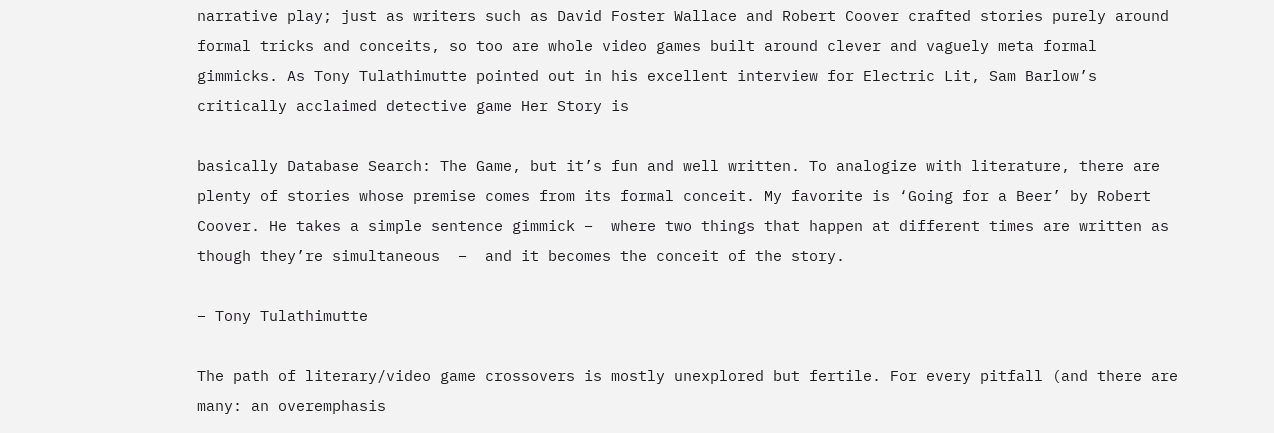narrative play; just as writers such as David Foster Wallace and Robert Coover crafted stories purely around formal tricks and conceits, so too are whole video games built around clever and vaguely meta formal gimmicks. As Tony Tulathimutte pointed out in his excellent interview for Electric Lit, Sam Barlow’s critically acclaimed detective game Her Story is

basically Database Search: The Game, but it’s fun and well written. To analogize with literature, there are plenty of stories whose premise comes from its formal conceit. My favorite is ‘Going for a Beer’ by Robert Coover. He takes a simple sentence gimmick –  where two things that happen at different times are written as though they’re simultaneous  –  and it becomes the conceit of the story.

– Tony Tulathimutte

The path of literary/video game crossovers is mostly unexplored but fertile. For every pitfall (and there are many: an overemphasis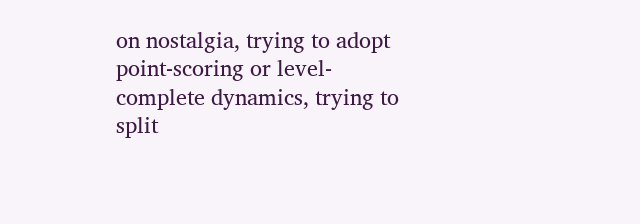on nostalgia, trying to adopt point-scoring or level-complete dynamics, trying to split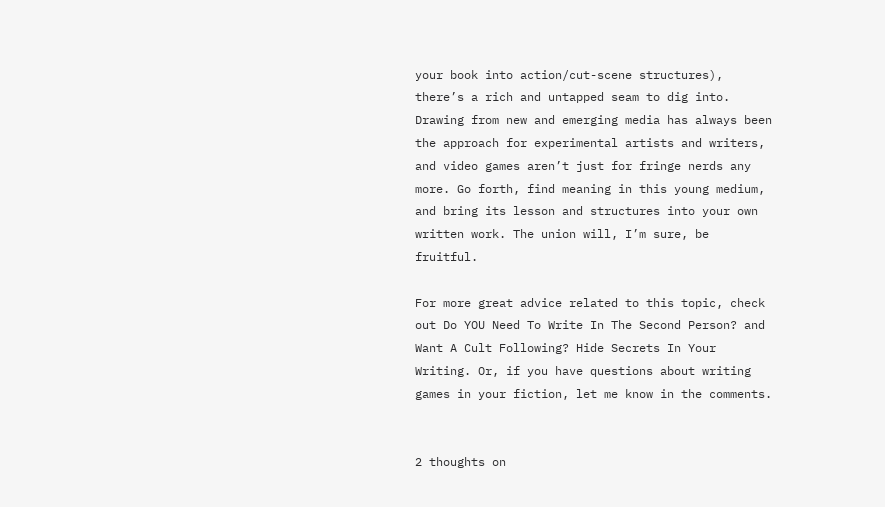your book into action/cut-scene structures), there’s a rich and untapped seam to dig into. Drawing from new and emerging media has always been the approach for experimental artists and writers, and video games aren’t just for fringe nerds any more. Go forth, find meaning in this young medium, and bring its lesson and structures into your own written work. The union will, I’m sure, be fruitful.

For more great advice related to this topic, check out Do YOU Need To Write In The Second Person? and Want A Cult Following? Hide Secrets In Your Writing. Or, if you have questions about writing games in your fiction, let me know in the comments.


2 thoughts on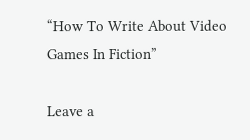“How To Write About Video Games In Fiction”

Leave a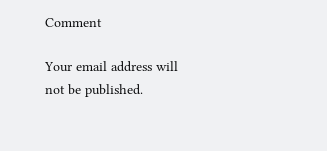Comment

Your email address will not be published.